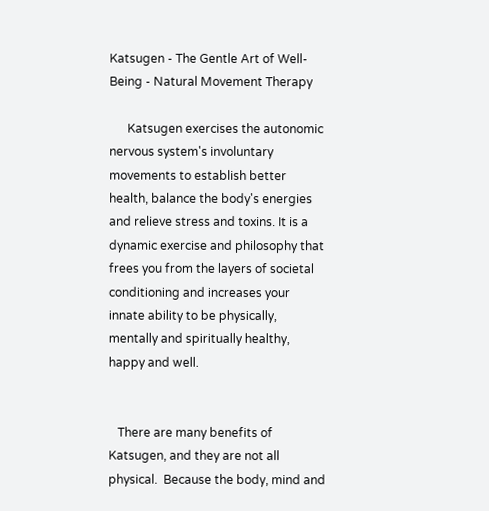Katsugen - The Gentle Art of Well-Being - Natural Movement Therapy

      Katsugen exercises the autonomic nervous system's involuntary movements to establish better health, balance the body's energies and relieve stress and toxins. It is a dynamic exercise and philosophy that frees you from the layers of societal conditioning and increases your innate ability to be physically, mentally and spiritually healthy, happy and well.


   There are many benefits of Katsugen, and they are not all physical.  Because the body, mind and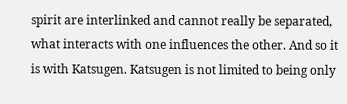spirit are interlinked and cannot really be separated, what interacts with one influences the other. And so it is with Katsugen. Katsugen is not limited to being only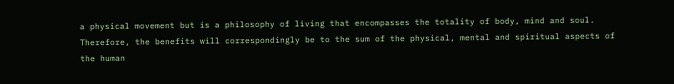a physical movement but is a philosophy of living that encompasses the totality of body, mind and soul.  Therefore, the benefits will correspondingly be to the sum of the physical, mental and spiritual aspects of the human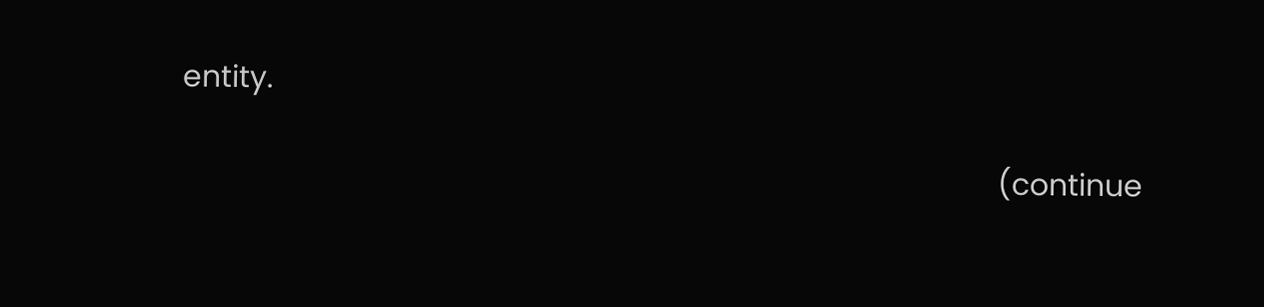entity.

                                                                                                      (continue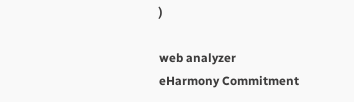)

web analyzer
eHarmony Commitment